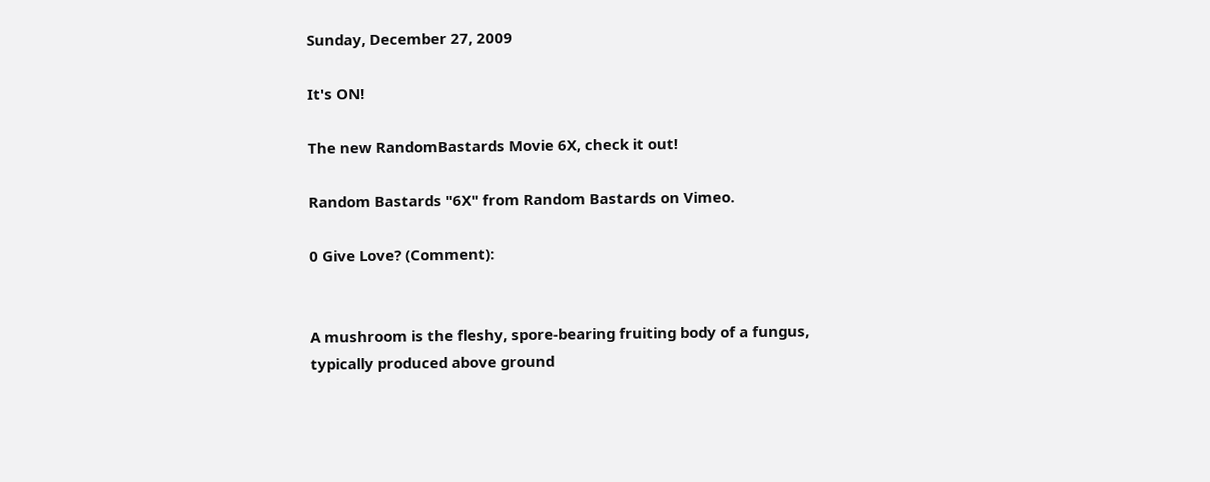Sunday, December 27, 2009

It's ON!

The new RandomBastards Movie 6X, check it out!

Random Bastards "6X" from Random Bastards on Vimeo.

0 Give Love? (Comment):


A mushroom is the fleshy, spore-bearing fruiting body of a fungus, typically produced above ground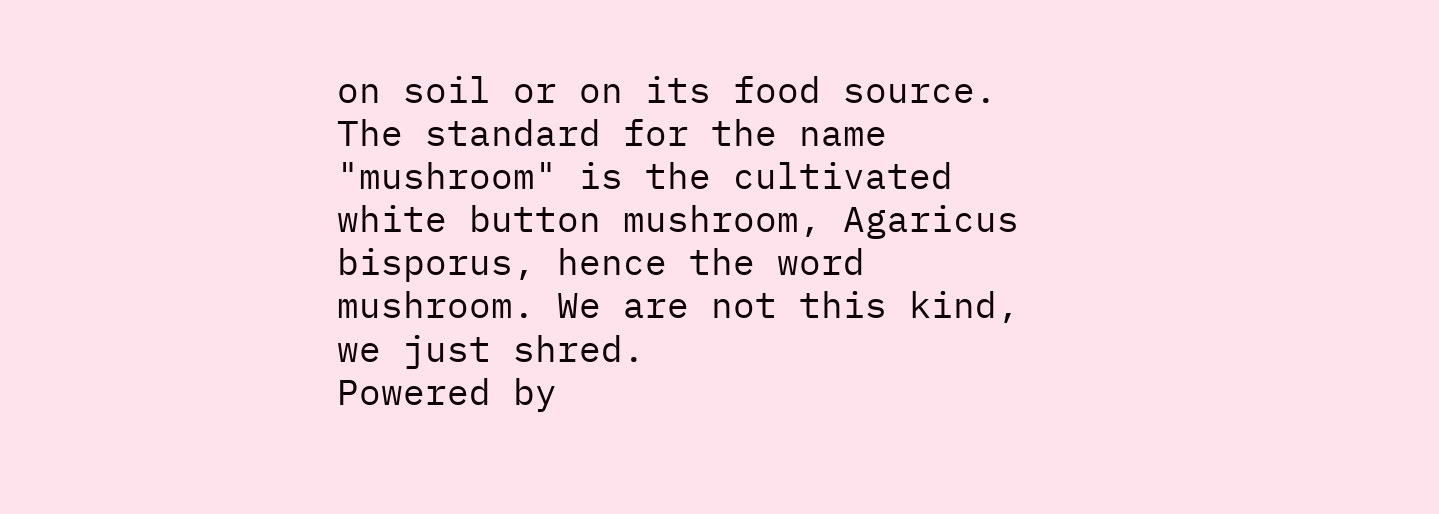on soil or on its food source. The standard for the name "mushroom" is the cultivated white button mushroom, Agaricus bisporus, hence the word mushroom. We are not this kind, we just shred.
Powered by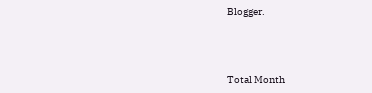Blogger.



Total Month